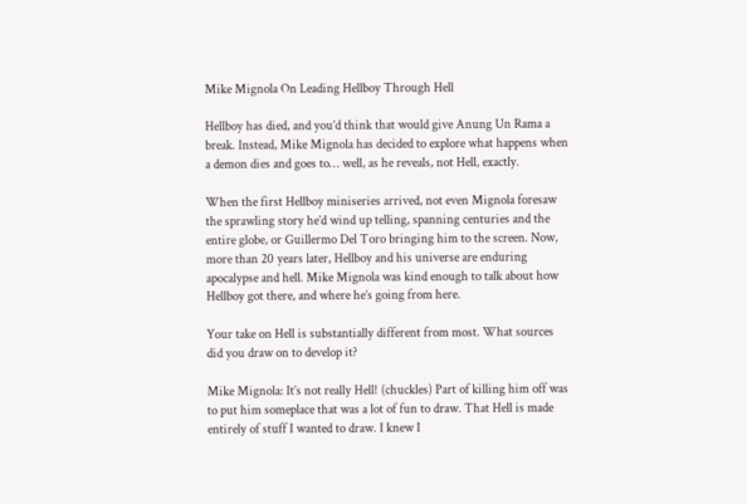Mike Mignola On Leading Hellboy Through Hell

Hellboy has died, and you’d think that would give Anung Un Rama a break. Instead, Mike Mignola has decided to explore what happens when a demon dies and goes to… well, as he reveals, not Hell, exactly.

When the first Hellboy miniseries arrived, not even Mignola foresaw the sprawling story he’d wind up telling, spanning centuries and the entire globe, or Guillermo Del Toro bringing him to the screen. Now, more than 20 years later, Hellboy and his universe are enduring apocalypse and hell. Mike Mignola was kind enough to talk about how Hellboy got there, and where he’s going from here.

Your take on Hell is substantially different from most. What sources did you draw on to develop it?

Mike Mignola: It’s not really Hell! (chuckles) Part of killing him off was to put him someplace that was a lot of fun to draw. That Hell is made entirely of stuff I wanted to draw. I knew I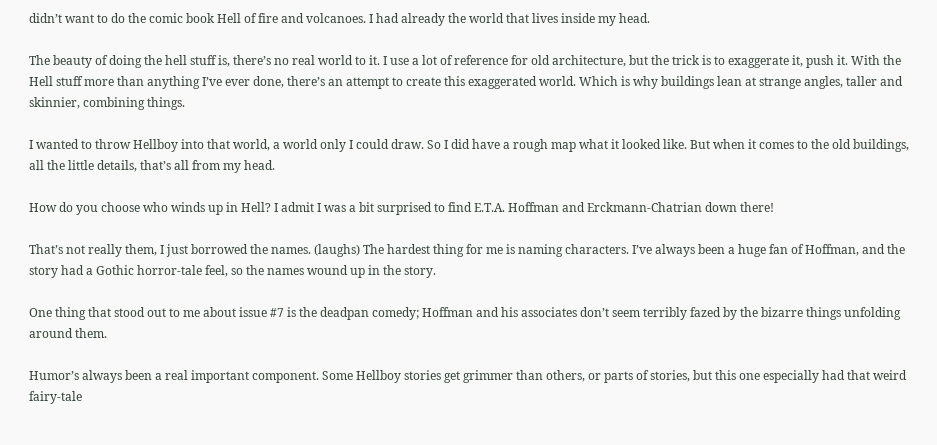didn’t want to do the comic book Hell of fire and volcanoes. I had already the world that lives inside my head.

The beauty of doing the hell stuff is, there’s no real world to it. I use a lot of reference for old architecture, but the trick is to exaggerate it, push it. With the Hell stuff more than anything I’ve ever done, there’s an attempt to create this exaggerated world. Which is why buildings lean at strange angles, taller and skinnier, combining things.

I wanted to throw Hellboy into that world, a world only I could draw. So I did have a rough map what it looked like. But when it comes to the old buildings, all the little details, that’s all from my head.

How do you choose who winds up in Hell? I admit I was a bit surprised to find E.T.A. Hoffman and Erckmann-Chatrian down there!

That’s not really them, I just borrowed the names. (laughs) The hardest thing for me is naming characters. I’ve always been a huge fan of Hoffman, and the story had a Gothic horror-tale feel, so the names wound up in the story.

One thing that stood out to me about issue #7 is the deadpan comedy; Hoffman and his associates don’t seem terribly fazed by the bizarre things unfolding around them.

Humor’s always been a real important component. Some Hellboy stories get grimmer than others, or parts of stories, but this one especially had that weird fairy-tale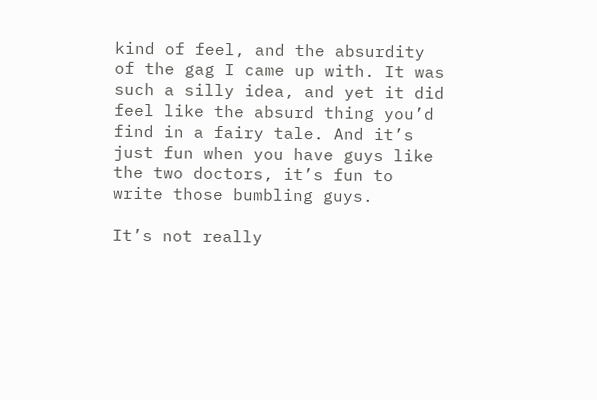kind of feel, and the absurdity of the gag I came up with. It was such a silly idea, and yet it did feel like the absurd thing you’d find in a fairy tale. And it’s just fun when you have guys like the two doctors, it’s fun to write those bumbling guys.

It’s not really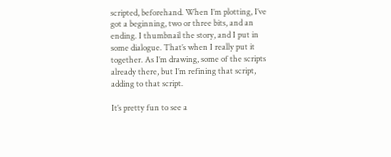scripted, beforehand. When I’m plotting, I’ve got a beginning, two or three bits, and an ending. I thumbnail the story, and I put in some dialogue. That’s when I really put it together. As I’m drawing, some of the scripts already there, but I’m refining that script, adding to that script.

It’s pretty fun to see a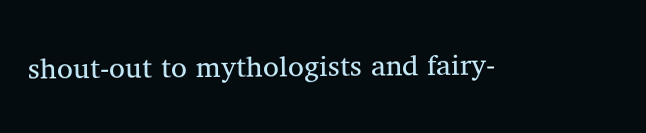shout-out to mythologists and fairy-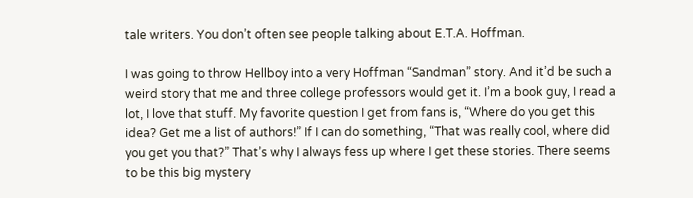tale writers. You don’t often see people talking about E.T.A. Hoffman.

I was going to throw Hellboy into a very Hoffman “Sandman” story. And it’d be such a weird story that me and three college professors would get it. I’m a book guy, I read a lot, I love that stuff. My favorite question I get from fans is, “Where do you get this idea? Get me a list of authors!” If I can do something, “That was really cool, where did you get you that?” That’s why I always fess up where I get these stories. There seems to be this big mystery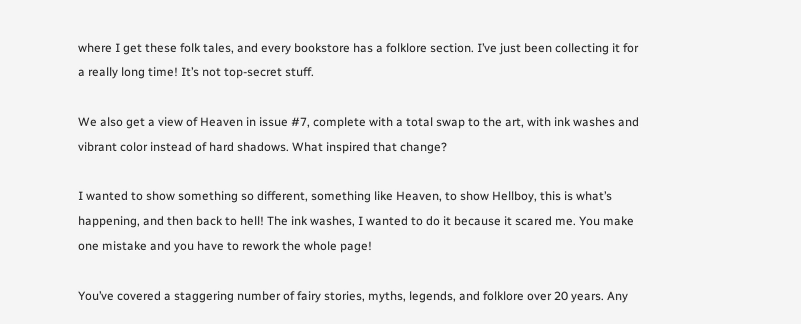where I get these folk tales, and every bookstore has a folklore section. I’ve just been collecting it for a really long time! It’s not top-secret stuff.

We also get a view of Heaven in issue #7, complete with a total swap to the art, with ink washes and vibrant color instead of hard shadows. What inspired that change?

I wanted to show something so different, something like Heaven, to show Hellboy, this is what’s happening, and then back to hell! The ink washes, I wanted to do it because it scared me. You make one mistake and you have to rework the whole page!

You’ve covered a staggering number of fairy stories, myths, legends, and folklore over 20 years. Any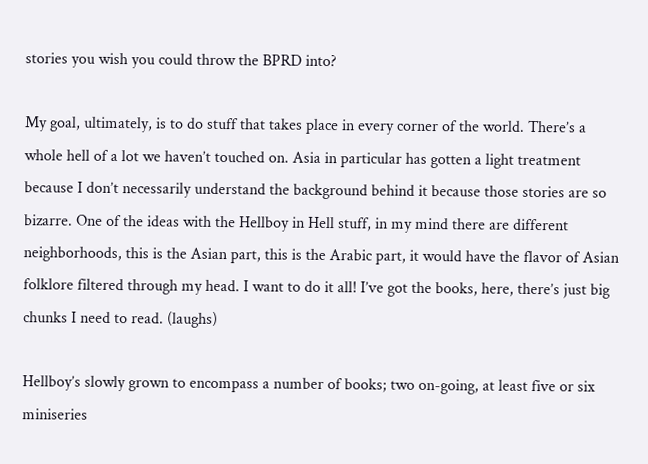stories you wish you could throw the BPRD into?

My goal, ultimately, is to do stuff that takes place in every corner of the world. There’s a whole hell of a lot we haven’t touched on. Asia in particular has gotten a light treatment because I don’t necessarily understand the background behind it because those stories are so bizarre. One of the ideas with the Hellboy in Hell stuff, in my mind there are different neighborhoods, this is the Asian part, this is the Arabic part, it would have the flavor of Asian folklore filtered through my head. I want to do it all! I’ve got the books, here, there’s just big chunks I need to read. (laughs)

Hellboy’s slowly grown to encompass a number of books; two on-going, at least five or six miniseries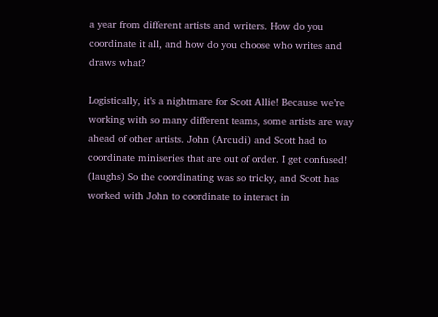a year from different artists and writers. How do you coordinate it all, and how do you choose who writes and draws what?

Logistically, it’s a nightmare for Scott Allie! Because we’re working with so many different teams, some artists are way ahead of other artists. John (Arcudi) and Scott had to coordinate miniseries that are out of order. I get confused! (laughs) So the coordinating was so tricky, and Scott has worked with John to coordinate to interact in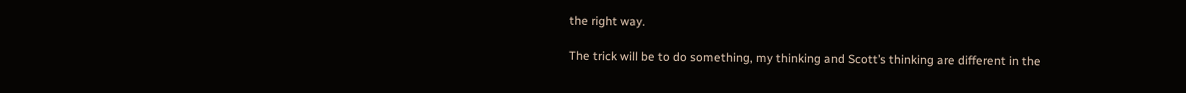the right way.

The trick will be to do something, my thinking and Scott’s thinking are different in the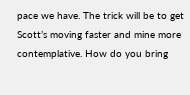pace we have. The trick will be to get Scott’s moving faster and mine more contemplative. How do you bring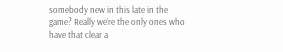somebody new in this late in the game? Really we’re the only ones who have that clear a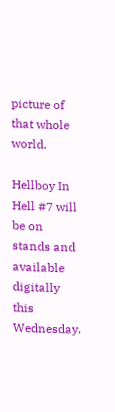picture of that whole world.

Hellboy In Hell #7 will be on stands and available digitally this Wednesday.